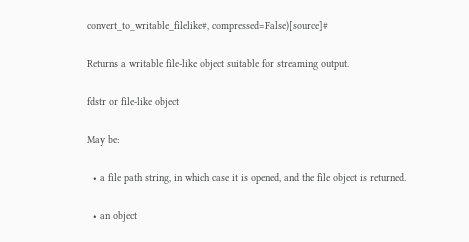convert_to_writable_filelike#, compressed=False)[source]#

Returns a writable file-like object suitable for streaming output.

fdstr or file-like object

May be:

  • a file path string, in which case it is opened, and the file object is returned.

  • an object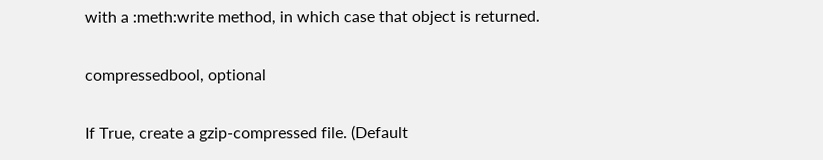with a :meth:write method, in which case that object is returned.

compressedbool, optional

If True, create a gzip-compressed file. (Default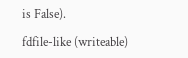is False).

fdfile-like (writeable)